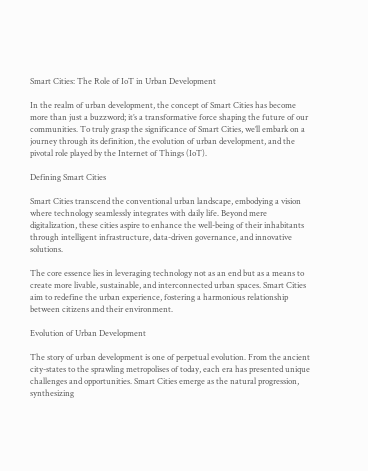Smart Cities: The Role of IoT in Urban Development

In the realm of urban development, the concept of Smart Cities has become more than just a buzzword; it’s a transformative force shaping the future of our communities. To truly grasp the significance of Smart Cities, we’ll embark on a journey through its definition, the evolution of urban development, and the pivotal role played by the Internet of Things (IoT).

Defining Smart Cities

Smart Cities transcend the conventional urban landscape, embodying a vision where technology seamlessly integrates with daily life. Beyond mere digitalization, these cities aspire to enhance the well-being of their inhabitants through intelligent infrastructure, data-driven governance, and innovative solutions.

The core essence lies in leveraging technology not as an end but as a means to create more livable, sustainable, and interconnected urban spaces. Smart Cities aim to redefine the urban experience, fostering a harmonious relationship between citizens and their environment.

Evolution of Urban Development

The story of urban development is one of perpetual evolution. From the ancient city-states to the sprawling metropolises of today, each era has presented unique challenges and opportunities. Smart Cities emerge as the natural progression, synthesizing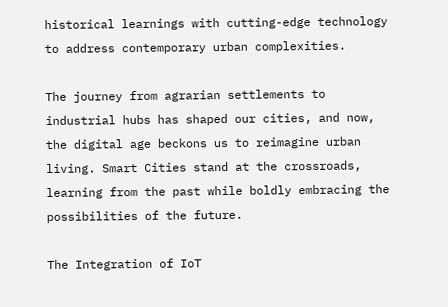historical learnings with cutting-edge technology to address contemporary urban complexities.

The journey from agrarian settlements to industrial hubs has shaped our cities, and now, the digital age beckons us to reimagine urban living. Smart Cities stand at the crossroads, learning from the past while boldly embracing the possibilities of the future.

The Integration of IoT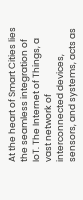At the heart of Smart Cities lies the seamless integration of IoT. The Internet of Things, a vast network of interconnected devices, sensors, and systems, acts as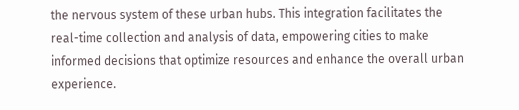the nervous system of these urban hubs. This integration facilitates the real-time collection and analysis of data, empowering cities to make informed decisions that optimize resources and enhance the overall urban experience.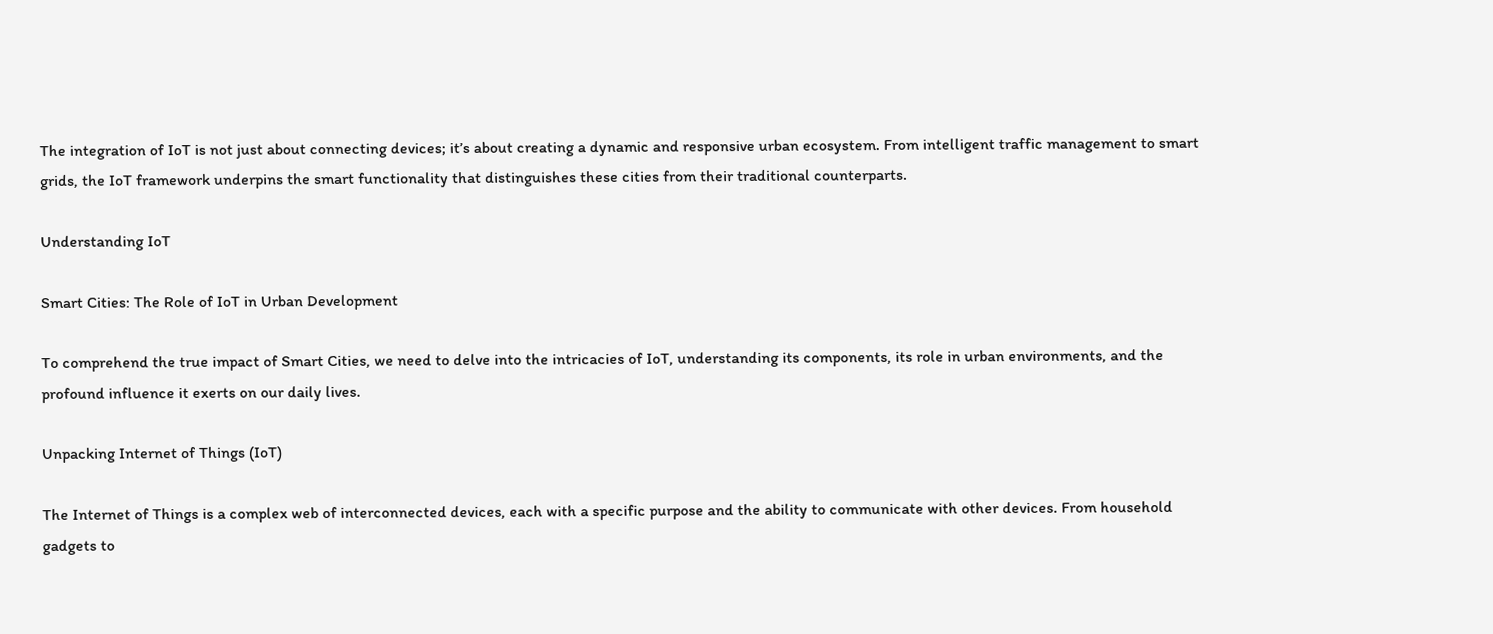The integration of IoT is not just about connecting devices; it’s about creating a dynamic and responsive urban ecosystem. From intelligent traffic management to smart grids, the IoT framework underpins the smart functionality that distinguishes these cities from their traditional counterparts.

Understanding IoT

Smart Cities: The Role of IoT in Urban Development

To comprehend the true impact of Smart Cities, we need to delve into the intricacies of IoT, understanding its components, its role in urban environments, and the profound influence it exerts on our daily lives.

Unpacking Internet of Things (IoT)

The Internet of Things is a complex web of interconnected devices, each with a specific purpose and the ability to communicate with other devices. From household gadgets to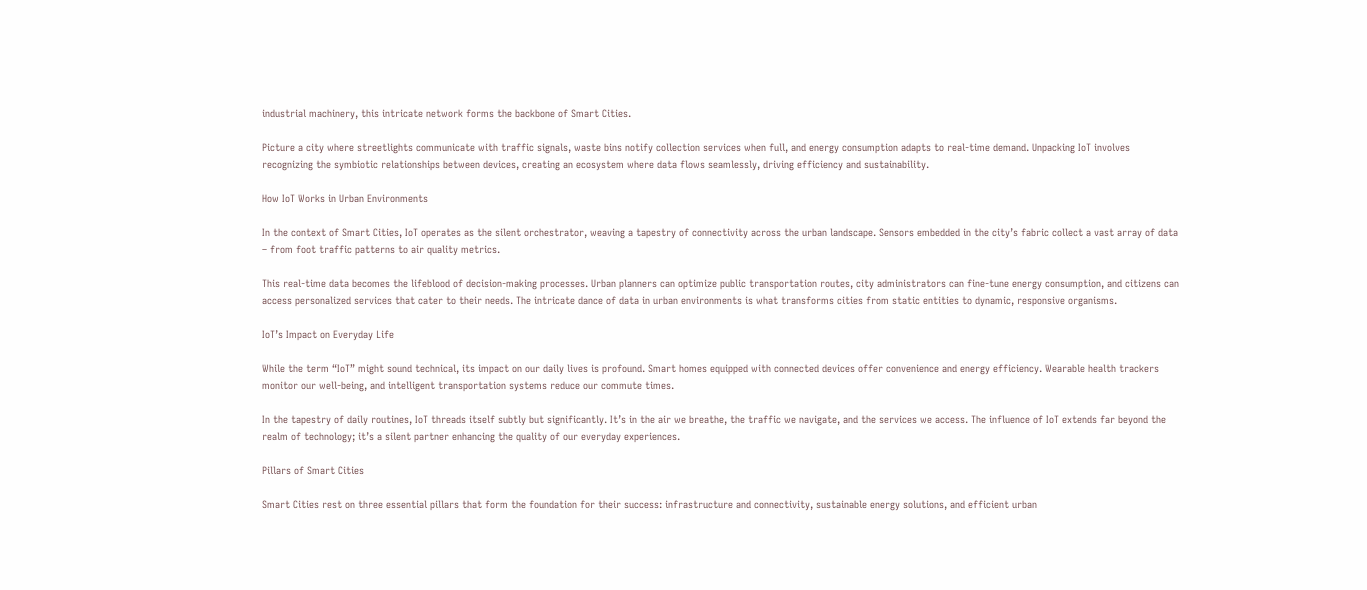industrial machinery, this intricate network forms the backbone of Smart Cities.

Picture a city where streetlights communicate with traffic signals, waste bins notify collection services when full, and energy consumption adapts to real-time demand. Unpacking IoT involves recognizing the symbiotic relationships between devices, creating an ecosystem where data flows seamlessly, driving efficiency and sustainability.

How IoT Works in Urban Environments

In the context of Smart Cities, IoT operates as the silent orchestrator, weaving a tapestry of connectivity across the urban landscape. Sensors embedded in the city’s fabric collect a vast array of data – from foot traffic patterns to air quality metrics.

This real-time data becomes the lifeblood of decision-making processes. Urban planners can optimize public transportation routes, city administrators can fine-tune energy consumption, and citizens can access personalized services that cater to their needs. The intricate dance of data in urban environments is what transforms cities from static entities to dynamic, responsive organisms.

IoT’s Impact on Everyday Life

While the term “IoT” might sound technical, its impact on our daily lives is profound. Smart homes equipped with connected devices offer convenience and energy efficiency. Wearable health trackers monitor our well-being, and intelligent transportation systems reduce our commute times.

In the tapestry of daily routines, IoT threads itself subtly but significantly. It’s in the air we breathe, the traffic we navigate, and the services we access. The influence of IoT extends far beyond the realm of technology; it’s a silent partner enhancing the quality of our everyday experiences.

Pillars of Smart Cities

Smart Cities rest on three essential pillars that form the foundation for their success: infrastructure and connectivity, sustainable energy solutions, and efficient urban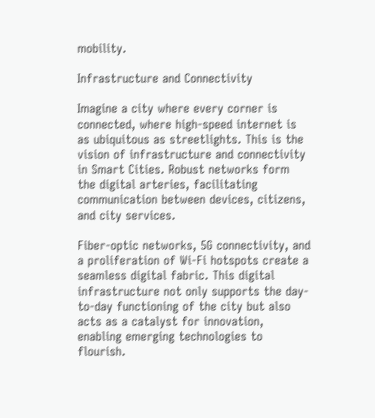mobility.

Infrastructure and Connectivity

Imagine a city where every corner is connected, where high-speed internet is as ubiquitous as streetlights. This is the vision of infrastructure and connectivity in Smart Cities. Robust networks form the digital arteries, facilitating communication between devices, citizens, and city services.

Fiber-optic networks, 5G connectivity, and a proliferation of Wi-Fi hotspots create a seamless digital fabric. This digital infrastructure not only supports the day-to-day functioning of the city but also acts as a catalyst for innovation, enabling emerging technologies to flourish.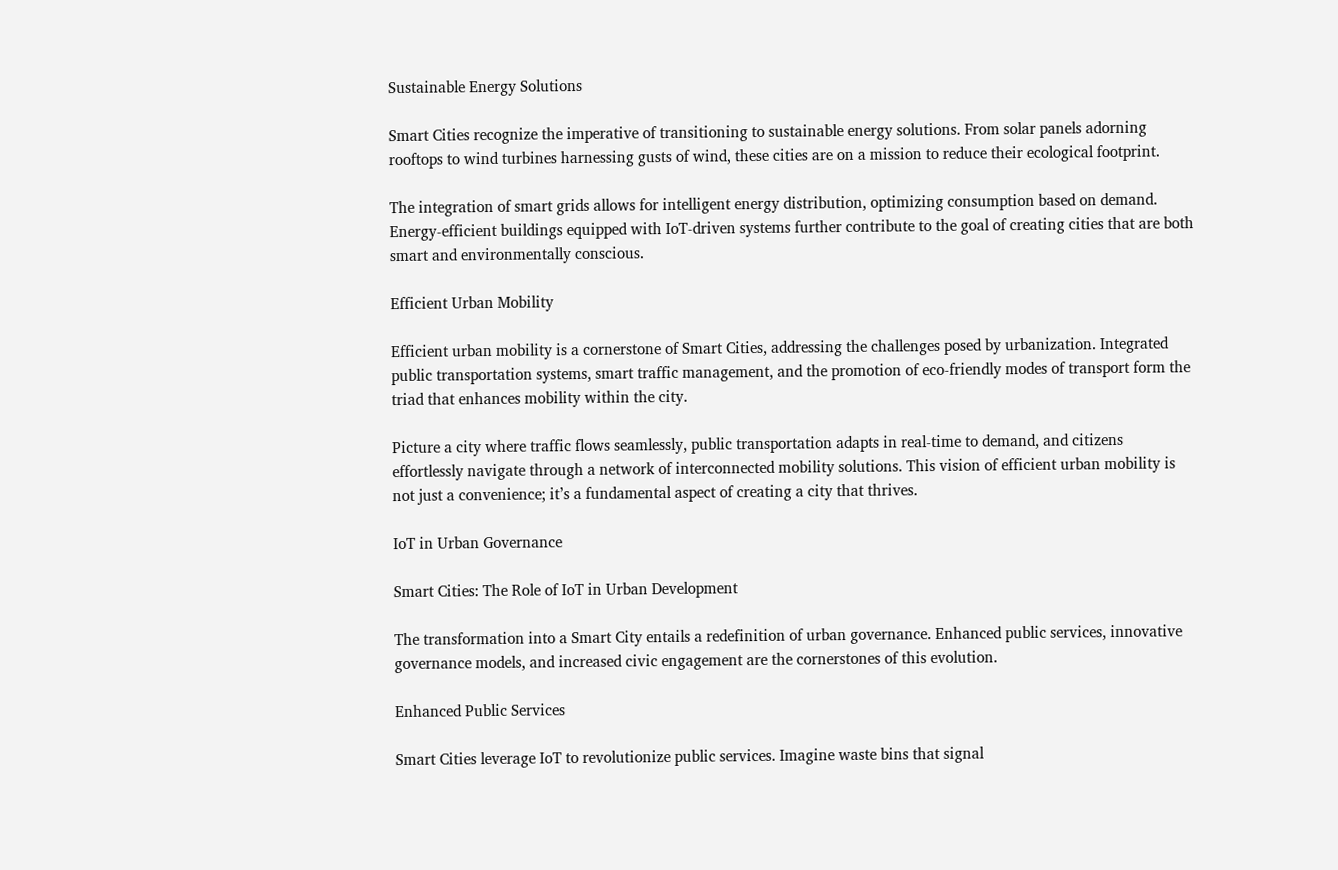Sustainable Energy Solutions

Smart Cities recognize the imperative of transitioning to sustainable energy solutions. From solar panels adorning rooftops to wind turbines harnessing gusts of wind, these cities are on a mission to reduce their ecological footprint.

The integration of smart grids allows for intelligent energy distribution, optimizing consumption based on demand. Energy-efficient buildings equipped with IoT-driven systems further contribute to the goal of creating cities that are both smart and environmentally conscious.

Efficient Urban Mobility

Efficient urban mobility is a cornerstone of Smart Cities, addressing the challenges posed by urbanization. Integrated public transportation systems, smart traffic management, and the promotion of eco-friendly modes of transport form the triad that enhances mobility within the city.

Picture a city where traffic flows seamlessly, public transportation adapts in real-time to demand, and citizens effortlessly navigate through a network of interconnected mobility solutions. This vision of efficient urban mobility is not just a convenience; it’s a fundamental aspect of creating a city that thrives.

IoT in Urban Governance

Smart Cities: The Role of IoT in Urban Development

The transformation into a Smart City entails a redefinition of urban governance. Enhanced public services, innovative governance models, and increased civic engagement are the cornerstones of this evolution.

Enhanced Public Services

Smart Cities leverage IoT to revolutionize public services. Imagine waste bins that signal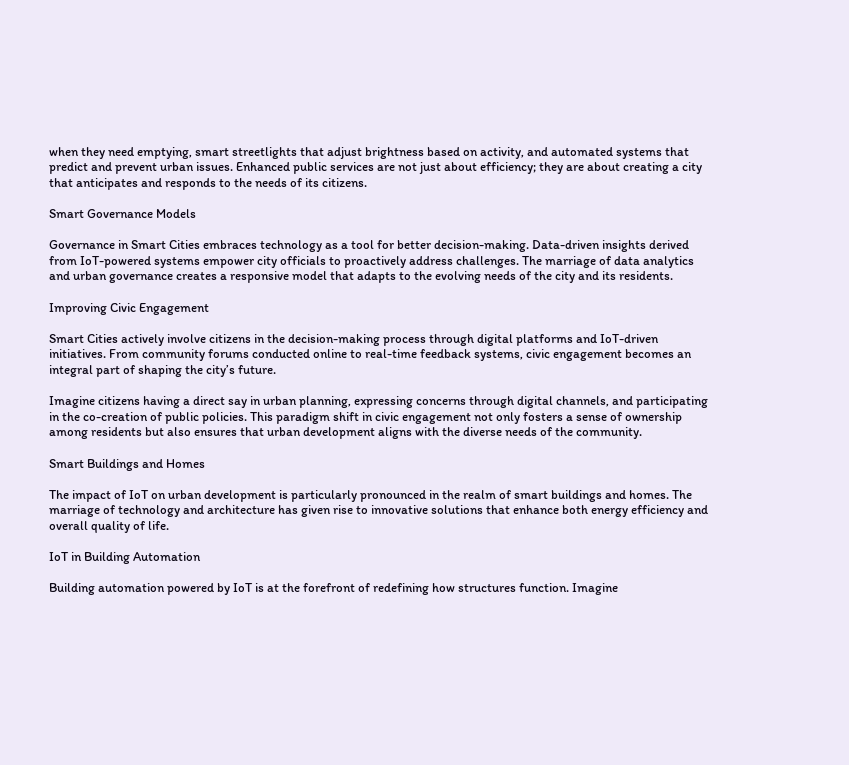when they need emptying, smart streetlights that adjust brightness based on activity, and automated systems that predict and prevent urban issues. Enhanced public services are not just about efficiency; they are about creating a city that anticipates and responds to the needs of its citizens.

Smart Governance Models

Governance in Smart Cities embraces technology as a tool for better decision-making. Data-driven insights derived from IoT-powered systems empower city officials to proactively address challenges. The marriage of data analytics and urban governance creates a responsive model that adapts to the evolving needs of the city and its residents.

Improving Civic Engagement

Smart Cities actively involve citizens in the decision-making process through digital platforms and IoT-driven initiatives. From community forums conducted online to real-time feedback systems, civic engagement becomes an integral part of shaping the city’s future.

Imagine citizens having a direct say in urban planning, expressing concerns through digital channels, and participating in the co-creation of public policies. This paradigm shift in civic engagement not only fosters a sense of ownership among residents but also ensures that urban development aligns with the diverse needs of the community.

Smart Buildings and Homes

The impact of IoT on urban development is particularly pronounced in the realm of smart buildings and homes. The marriage of technology and architecture has given rise to innovative solutions that enhance both energy efficiency and overall quality of life.

IoT in Building Automation

Building automation powered by IoT is at the forefront of redefining how structures function. Imagine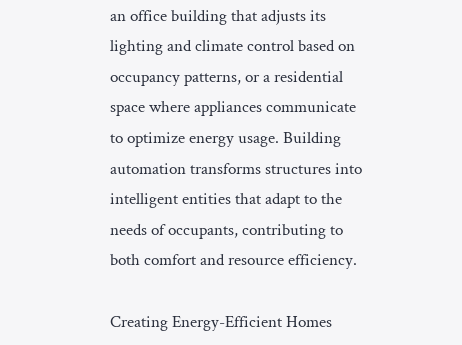an office building that adjusts its lighting and climate control based on occupancy patterns, or a residential space where appliances communicate to optimize energy usage. Building automation transforms structures into intelligent entities that adapt to the needs of occupants, contributing to both comfort and resource efficiency.

Creating Energy-Efficient Homes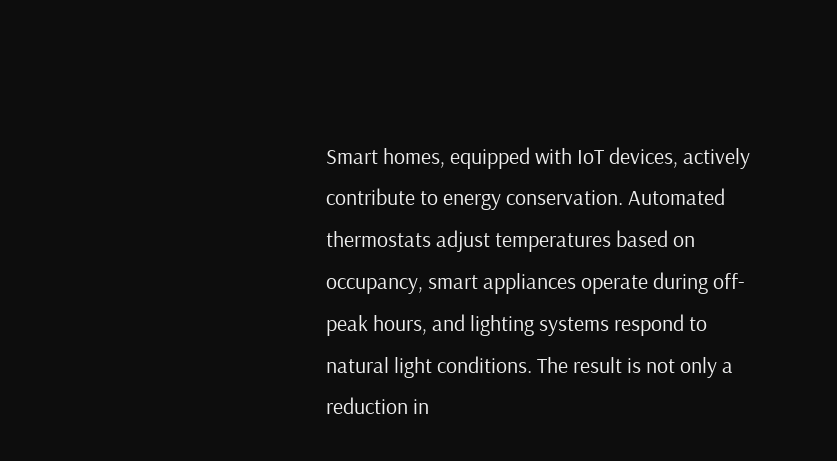Smart homes, equipped with IoT devices, actively contribute to energy conservation. Automated thermostats adjust temperatures based on occupancy, smart appliances operate during off-peak hours, and lighting systems respond to natural light conditions. The result is not only a reduction in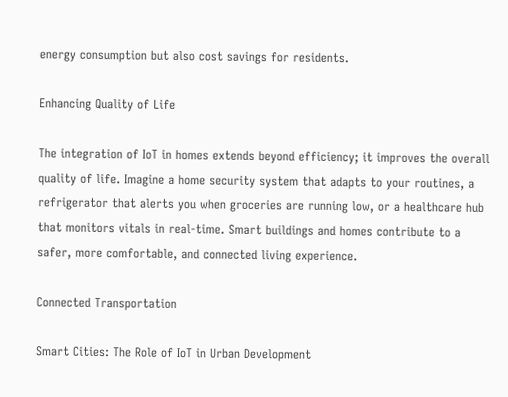energy consumption but also cost savings for residents.

Enhancing Quality of Life

The integration of IoT in homes extends beyond efficiency; it improves the overall quality of life. Imagine a home security system that adapts to your routines, a refrigerator that alerts you when groceries are running low, or a healthcare hub that monitors vitals in real-time. Smart buildings and homes contribute to a safer, more comfortable, and connected living experience.

Connected Transportation

Smart Cities: The Role of IoT in Urban Development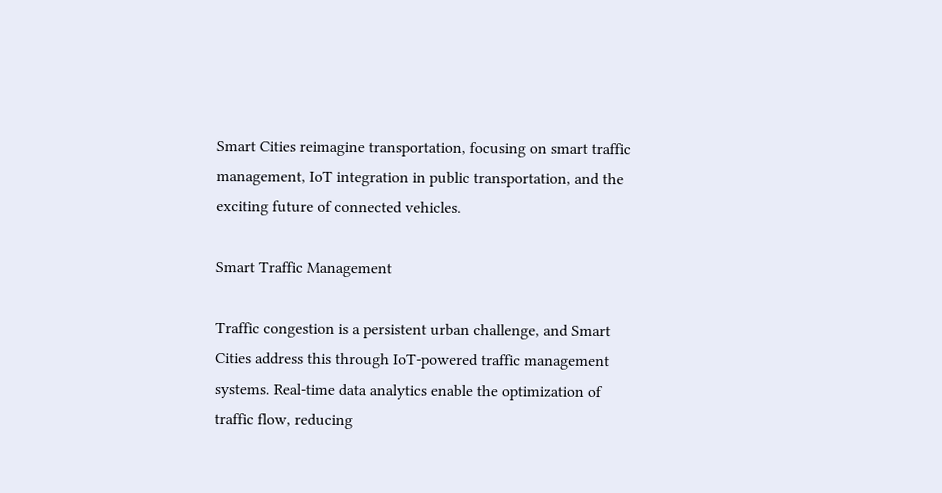Smart Cities reimagine transportation, focusing on smart traffic management, IoT integration in public transportation, and the exciting future of connected vehicles.

Smart Traffic Management

Traffic congestion is a persistent urban challenge, and Smart Cities address this through IoT-powered traffic management systems. Real-time data analytics enable the optimization of traffic flow, reducing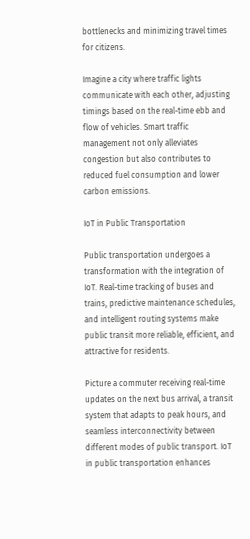bottlenecks and minimizing travel times for citizens.

Imagine a city where traffic lights communicate with each other, adjusting timings based on the real-time ebb and flow of vehicles. Smart traffic management not only alleviates congestion but also contributes to reduced fuel consumption and lower carbon emissions.

IoT in Public Transportation

Public transportation undergoes a transformation with the integration of IoT. Real-time tracking of buses and trains, predictive maintenance schedules, and intelligent routing systems make public transit more reliable, efficient, and attractive for residents.

Picture a commuter receiving real-time updates on the next bus arrival, a transit system that adapts to peak hours, and seamless interconnectivity between different modes of public transport. IoT in public transportation enhances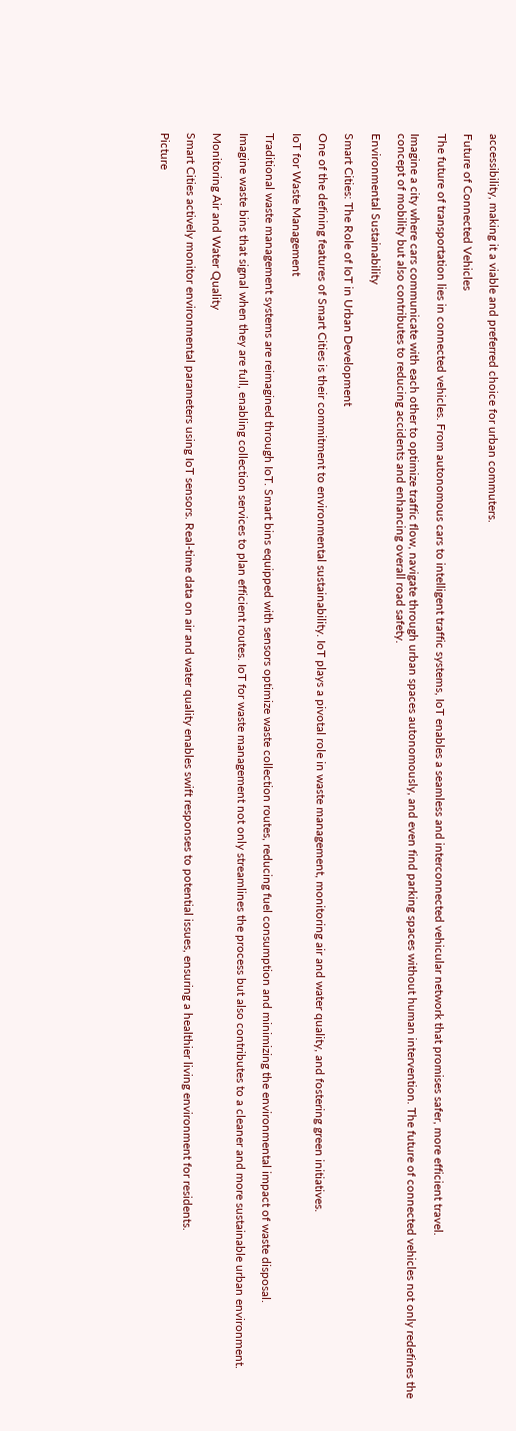accessibility, making it a viable and preferred choice for urban commuters.

Future of Connected Vehicles

The future of transportation lies in connected vehicles. From autonomous cars to intelligent traffic systems, IoT enables a seamless and interconnected vehicular network that promises safer, more efficient travel.

Imagine a city where cars communicate with each other to optimize traffic flow, navigate through urban spaces autonomously, and even find parking spaces without human intervention. The future of connected vehicles not only redefines the concept of mobility but also contributes to reducing accidents and enhancing overall road safety.

Environmental Sustainability

Smart Cities: The Role of IoT in Urban Development

One of the defining features of Smart Cities is their commitment to environmental sustainability. IoT plays a pivotal role in waste management, monitoring air and water quality, and fostering green initiatives.

IoT for Waste Management

Traditional waste management systems are reimagined through IoT. Smart bins equipped with sensors optimize waste collection routes, reducing fuel consumption and minimizing the environmental impact of waste disposal.

Imagine waste bins that signal when they are full, enabling collection services to plan efficient routes. IoT for waste management not only streamlines the process but also contributes to a cleaner and more sustainable urban environment.

Monitoring Air and Water Quality

Smart Cities actively monitor environmental parameters using IoT sensors. Real-time data on air and water quality enables swift responses to potential issues, ensuring a healthier living environment for residents.

Picture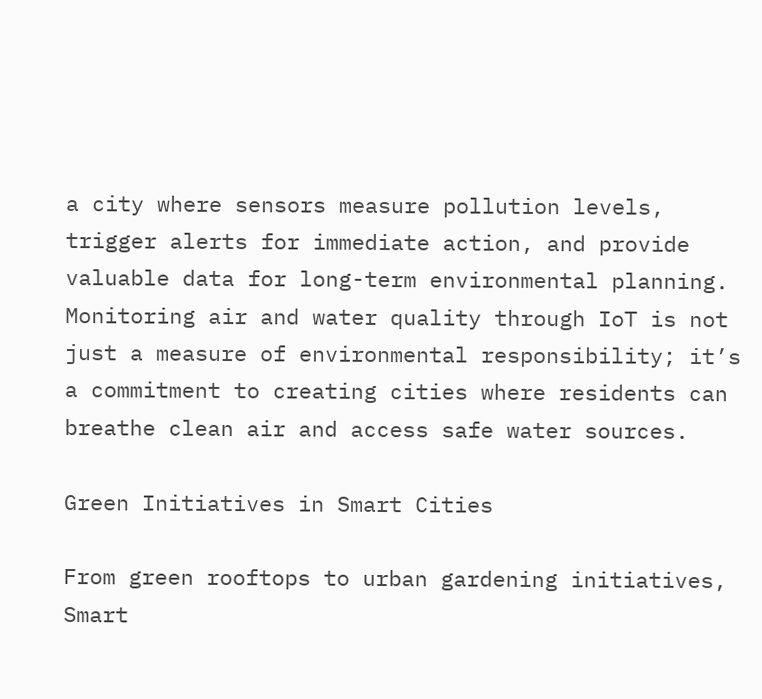a city where sensors measure pollution levels, trigger alerts for immediate action, and provide valuable data for long-term environmental planning. Monitoring air and water quality through IoT is not just a measure of environmental responsibility; it’s a commitment to creating cities where residents can breathe clean air and access safe water sources.

Green Initiatives in Smart Cities

From green rooftops to urban gardening initiatives, Smart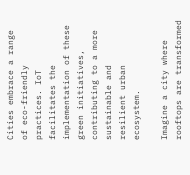Cities embrace a range of eco-friendly practices. IoT facilitates the implementation of these green initiatives, contributing to a more sustainable and resilient urban ecosystem.

Imagine a city where rooftops are transformed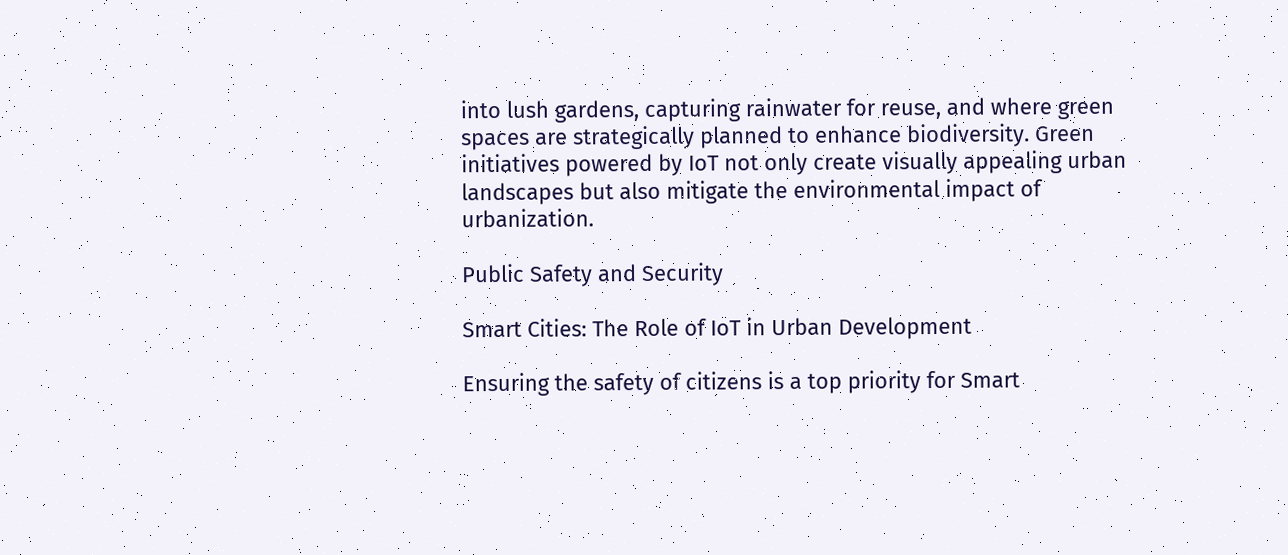into lush gardens, capturing rainwater for reuse, and where green spaces are strategically planned to enhance biodiversity. Green initiatives powered by IoT not only create visually appealing urban landscapes but also mitigate the environmental impact of urbanization.

Public Safety and Security

Smart Cities: The Role of IoT in Urban Development

Ensuring the safety of citizens is a top priority for Smart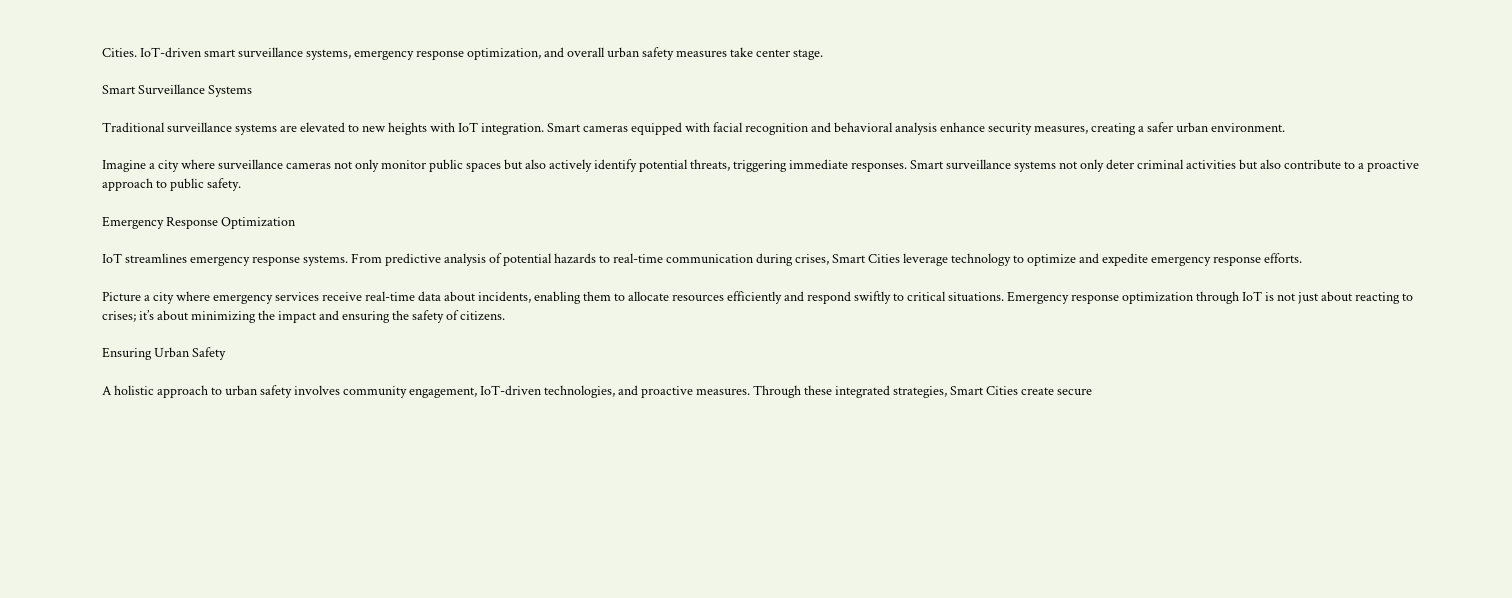Cities. IoT-driven smart surveillance systems, emergency response optimization, and overall urban safety measures take center stage.

Smart Surveillance Systems

Traditional surveillance systems are elevated to new heights with IoT integration. Smart cameras equipped with facial recognition and behavioral analysis enhance security measures, creating a safer urban environment.

Imagine a city where surveillance cameras not only monitor public spaces but also actively identify potential threats, triggering immediate responses. Smart surveillance systems not only deter criminal activities but also contribute to a proactive approach to public safety.

Emergency Response Optimization

IoT streamlines emergency response systems. From predictive analysis of potential hazards to real-time communication during crises, Smart Cities leverage technology to optimize and expedite emergency response efforts.

Picture a city where emergency services receive real-time data about incidents, enabling them to allocate resources efficiently and respond swiftly to critical situations. Emergency response optimization through IoT is not just about reacting to crises; it’s about minimizing the impact and ensuring the safety of citizens.

Ensuring Urban Safety

A holistic approach to urban safety involves community engagement, IoT-driven technologies, and proactive measures. Through these integrated strategies, Smart Cities create secure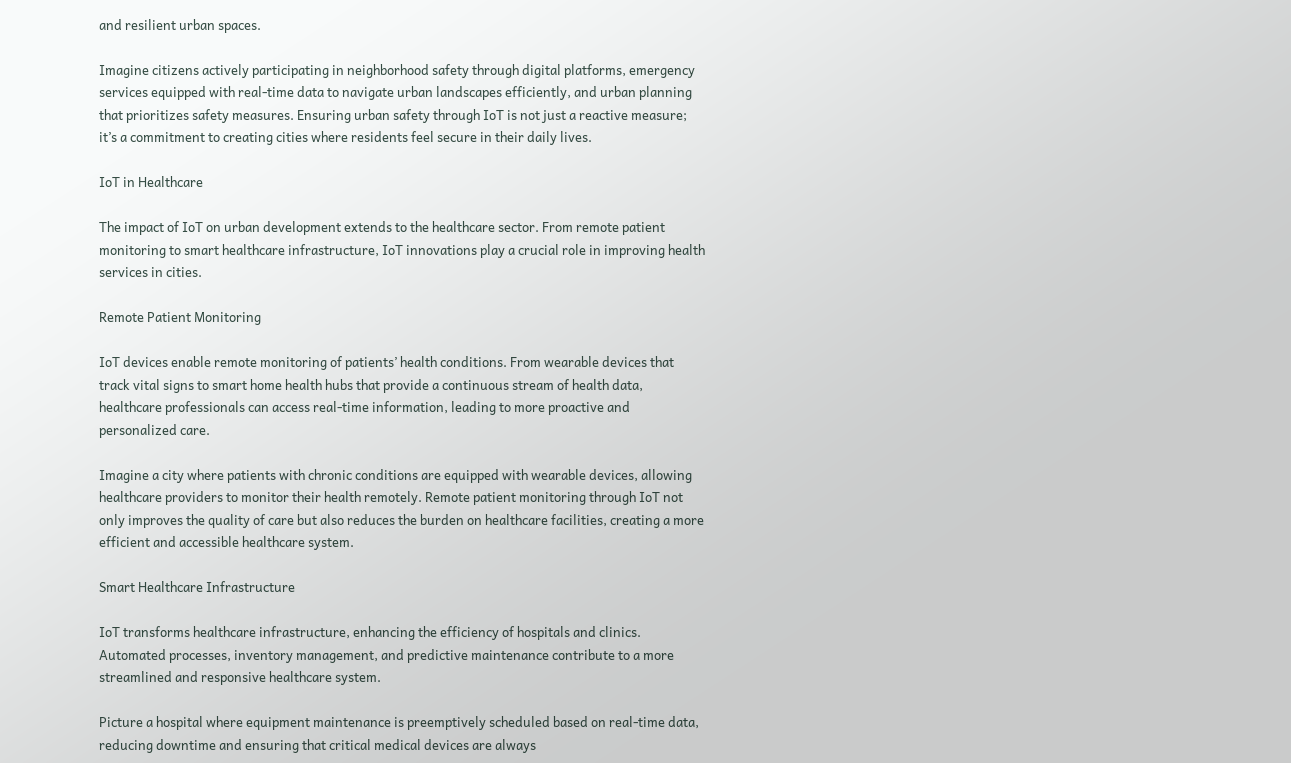and resilient urban spaces.

Imagine citizens actively participating in neighborhood safety through digital platforms, emergency services equipped with real-time data to navigate urban landscapes efficiently, and urban planning that prioritizes safety measures. Ensuring urban safety through IoT is not just a reactive measure; it’s a commitment to creating cities where residents feel secure in their daily lives.

IoT in Healthcare

The impact of IoT on urban development extends to the healthcare sector. From remote patient monitoring to smart healthcare infrastructure, IoT innovations play a crucial role in improving health services in cities.

Remote Patient Monitoring

IoT devices enable remote monitoring of patients’ health conditions. From wearable devices that track vital signs to smart home health hubs that provide a continuous stream of health data, healthcare professionals can access real-time information, leading to more proactive and personalized care.

Imagine a city where patients with chronic conditions are equipped with wearable devices, allowing healthcare providers to monitor their health remotely. Remote patient monitoring through IoT not only improves the quality of care but also reduces the burden on healthcare facilities, creating a more efficient and accessible healthcare system.

Smart Healthcare Infrastructure

IoT transforms healthcare infrastructure, enhancing the efficiency of hospitals and clinics. Automated processes, inventory management, and predictive maintenance contribute to a more streamlined and responsive healthcare system.

Picture a hospital where equipment maintenance is preemptively scheduled based on real-time data, reducing downtime and ensuring that critical medical devices are always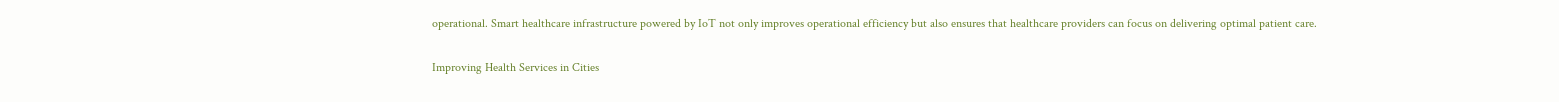operational. Smart healthcare infrastructure powered by IoT not only improves operational efficiency but also ensures that healthcare providers can focus on delivering optimal patient care.

Improving Health Services in Cities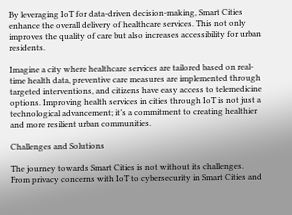By leveraging IoT for data-driven decision-making, Smart Cities enhance the overall delivery of healthcare services. This not only improves the quality of care but also increases accessibility for urban residents.

Imagine a city where healthcare services are tailored based on real-time health data, preventive care measures are implemented through targeted interventions, and citizens have easy access to telemedicine options. Improving health services in cities through IoT is not just a technological advancement; it’s a commitment to creating healthier and more resilient urban communities.

Challenges and Solutions

The journey towards Smart Cities is not without its challenges. From privacy concerns with IoT to cybersecurity in Smart Cities and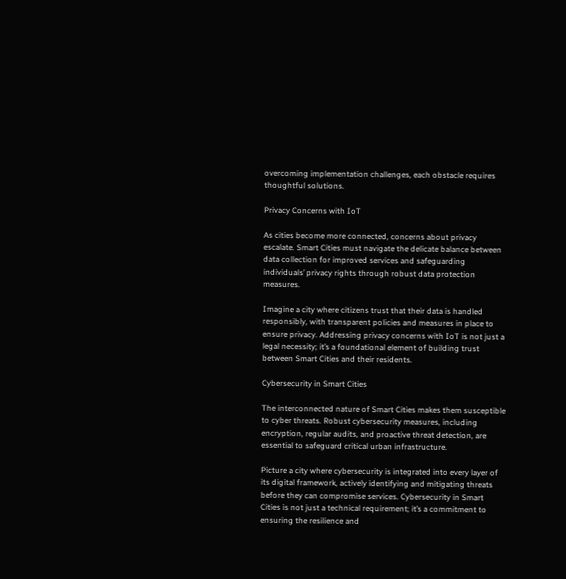overcoming implementation challenges, each obstacle requires thoughtful solutions.

Privacy Concerns with IoT

As cities become more connected, concerns about privacy escalate. Smart Cities must navigate the delicate balance between data collection for improved services and safeguarding individuals’ privacy rights through robust data protection measures.

Imagine a city where citizens trust that their data is handled responsibly, with transparent policies and measures in place to ensure privacy. Addressing privacy concerns with IoT is not just a legal necessity; it’s a foundational element of building trust between Smart Cities and their residents.

Cybersecurity in Smart Cities

The interconnected nature of Smart Cities makes them susceptible to cyber threats. Robust cybersecurity measures, including encryption, regular audits, and proactive threat detection, are essential to safeguard critical urban infrastructure.

Picture a city where cybersecurity is integrated into every layer of its digital framework, actively identifying and mitigating threats before they can compromise services. Cybersecurity in Smart Cities is not just a technical requirement; it’s a commitment to ensuring the resilience and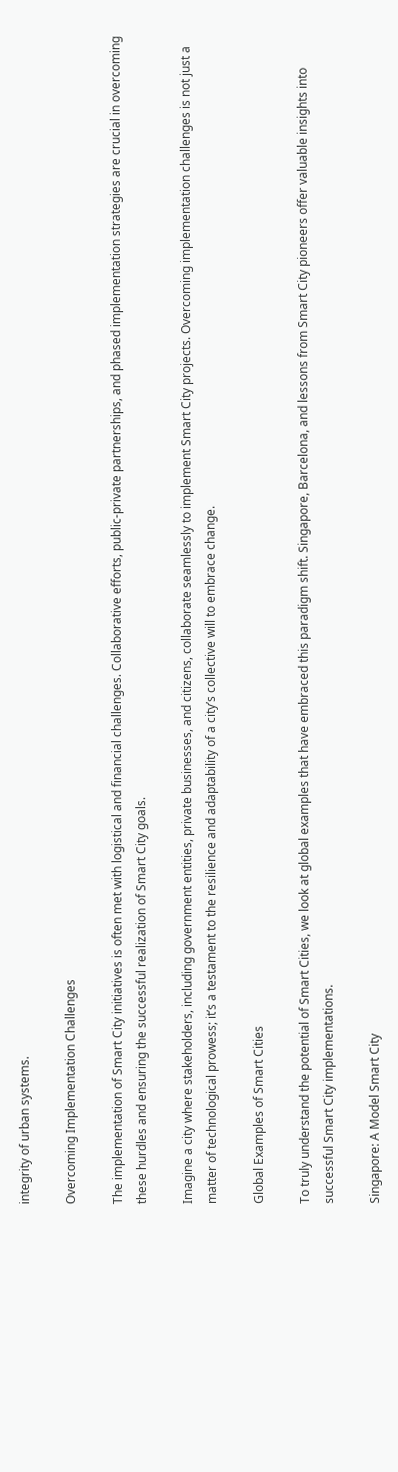integrity of urban systems.

Overcoming Implementation Challenges

The implementation of Smart City initiatives is often met with logistical and financial challenges. Collaborative efforts, public-private partnerships, and phased implementation strategies are crucial in overcoming these hurdles and ensuring the successful realization of Smart City goals.

Imagine a city where stakeholders, including government entities, private businesses, and citizens, collaborate seamlessly to implement Smart City projects. Overcoming implementation challenges is not just a matter of technological prowess; it’s a testament to the resilience and adaptability of a city’s collective will to embrace change.

Global Examples of Smart Cities

To truly understand the potential of Smart Cities, we look at global examples that have embraced this paradigm shift. Singapore, Barcelona, and lessons from Smart City pioneers offer valuable insights into successful Smart City implementations.

Singapore: A Model Smart City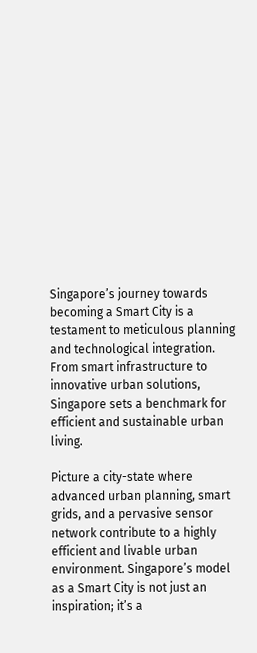Singapore’s journey towards becoming a Smart City is a testament to meticulous planning and technological integration. From smart infrastructure to innovative urban solutions, Singapore sets a benchmark for efficient and sustainable urban living.

Picture a city-state where advanced urban planning, smart grids, and a pervasive sensor network contribute to a highly efficient and livable urban environment. Singapore’s model as a Smart City is not just an inspiration; it’s a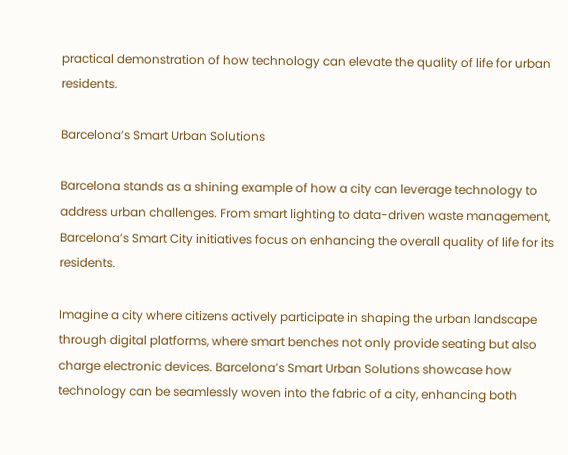practical demonstration of how technology can elevate the quality of life for urban residents.

Barcelona’s Smart Urban Solutions

Barcelona stands as a shining example of how a city can leverage technology to address urban challenges. From smart lighting to data-driven waste management, Barcelona’s Smart City initiatives focus on enhancing the overall quality of life for its residents.

Imagine a city where citizens actively participate in shaping the urban landscape through digital platforms, where smart benches not only provide seating but also charge electronic devices. Barcelona’s Smart Urban Solutions showcase how technology can be seamlessly woven into the fabric of a city, enhancing both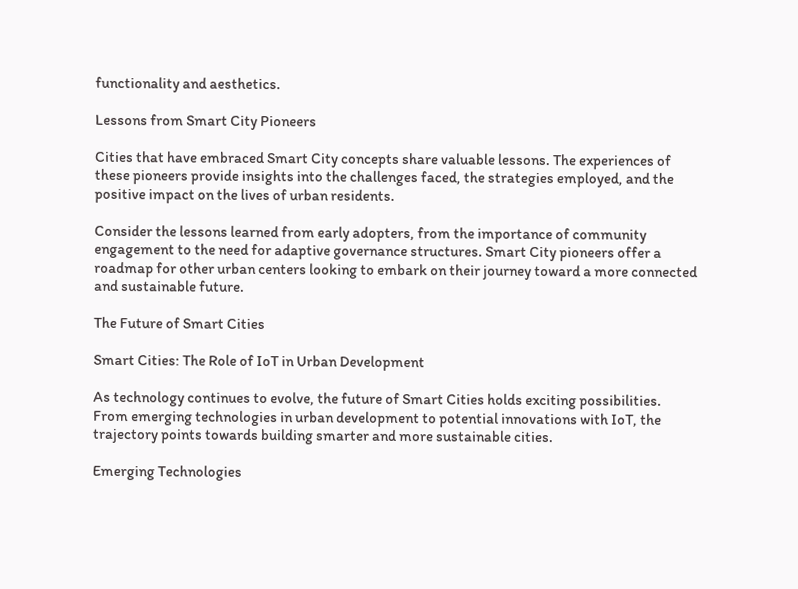functionality and aesthetics.

Lessons from Smart City Pioneers

Cities that have embraced Smart City concepts share valuable lessons. The experiences of these pioneers provide insights into the challenges faced, the strategies employed, and the positive impact on the lives of urban residents.

Consider the lessons learned from early adopters, from the importance of community engagement to the need for adaptive governance structures. Smart City pioneers offer a roadmap for other urban centers looking to embark on their journey toward a more connected and sustainable future.

The Future of Smart Cities

Smart Cities: The Role of IoT in Urban Development

As technology continues to evolve, the future of Smart Cities holds exciting possibilities. From emerging technologies in urban development to potential innovations with IoT, the trajectory points towards building smarter and more sustainable cities.

Emerging Technologies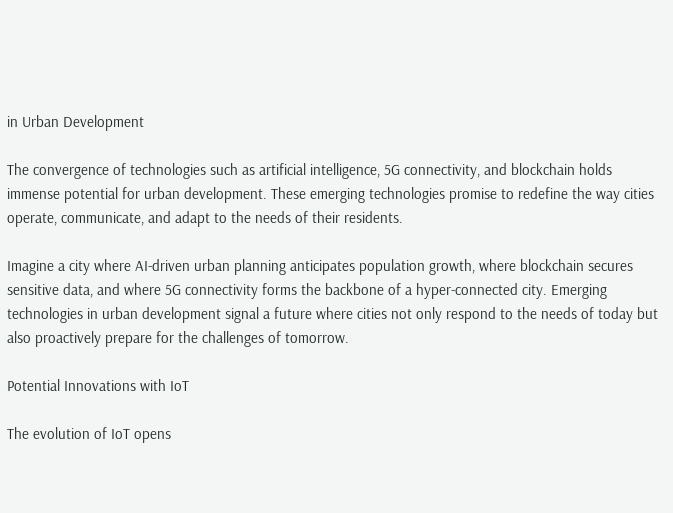in Urban Development

The convergence of technologies such as artificial intelligence, 5G connectivity, and blockchain holds immense potential for urban development. These emerging technologies promise to redefine the way cities operate, communicate, and adapt to the needs of their residents.

Imagine a city where AI-driven urban planning anticipates population growth, where blockchain secures sensitive data, and where 5G connectivity forms the backbone of a hyper-connected city. Emerging technologies in urban development signal a future where cities not only respond to the needs of today but also proactively prepare for the challenges of tomorrow.

Potential Innovations with IoT

The evolution of IoT opens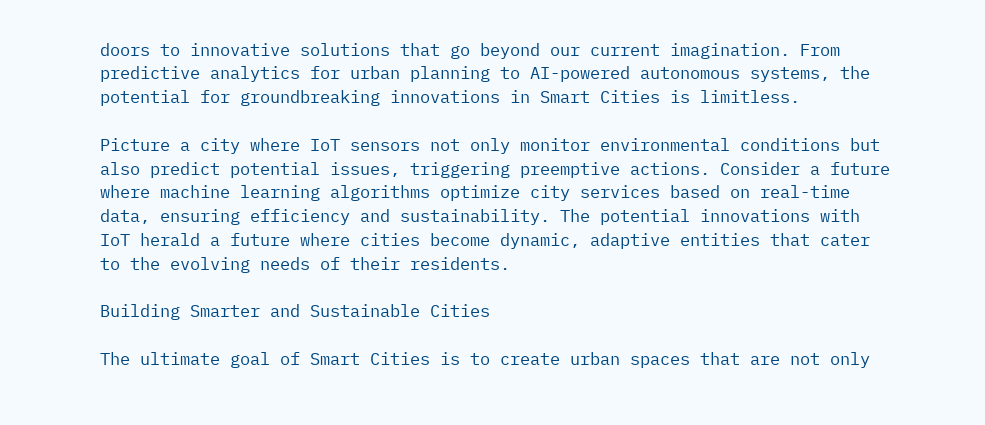doors to innovative solutions that go beyond our current imagination. From predictive analytics for urban planning to AI-powered autonomous systems, the potential for groundbreaking innovations in Smart Cities is limitless.

Picture a city where IoT sensors not only monitor environmental conditions but also predict potential issues, triggering preemptive actions. Consider a future where machine learning algorithms optimize city services based on real-time data, ensuring efficiency and sustainability. The potential innovations with IoT herald a future where cities become dynamic, adaptive entities that cater to the evolving needs of their residents.

Building Smarter and Sustainable Cities

The ultimate goal of Smart Cities is to create urban spaces that are not only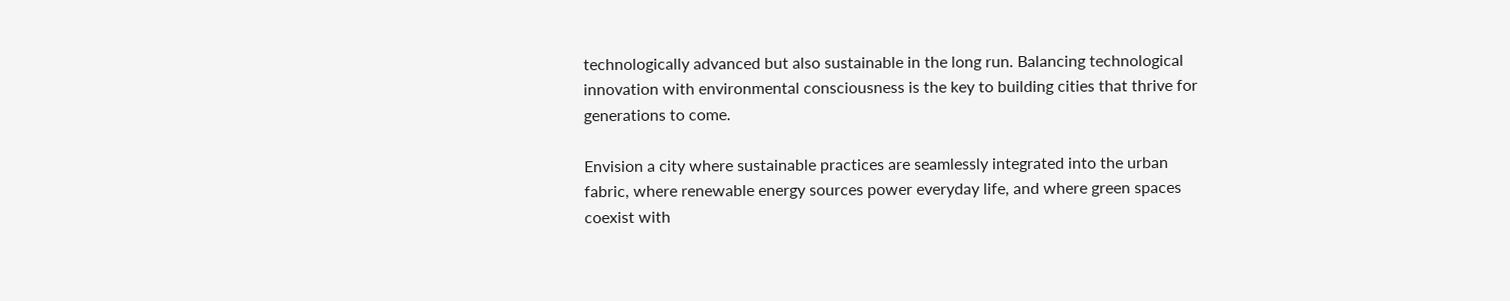technologically advanced but also sustainable in the long run. Balancing technological innovation with environmental consciousness is the key to building cities that thrive for generations to come.

Envision a city where sustainable practices are seamlessly integrated into the urban fabric, where renewable energy sources power everyday life, and where green spaces coexist with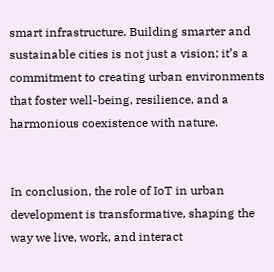smart infrastructure. Building smarter and sustainable cities is not just a vision; it’s a commitment to creating urban environments that foster well-being, resilience, and a harmonious coexistence with nature.


In conclusion, the role of IoT in urban development is transformative, shaping the way we live, work, and interact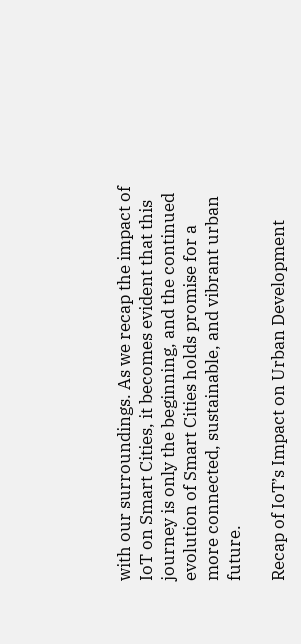with our surroundings. As we recap the impact of IoT on Smart Cities, it becomes evident that this journey is only the beginning, and the continued evolution of Smart Cities holds promise for a more connected, sustainable, and vibrant urban future.

Recap of IoT’s Impact on Urban Development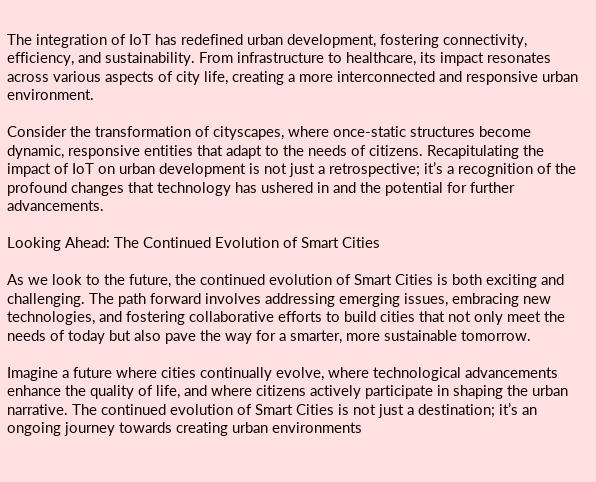The integration of IoT has redefined urban development, fostering connectivity, efficiency, and sustainability. From infrastructure to healthcare, its impact resonates across various aspects of city life, creating a more interconnected and responsive urban environment.

Consider the transformation of cityscapes, where once-static structures become dynamic, responsive entities that adapt to the needs of citizens. Recapitulating the impact of IoT on urban development is not just a retrospective; it’s a recognition of the profound changes that technology has ushered in and the potential for further advancements.

Looking Ahead: The Continued Evolution of Smart Cities

As we look to the future, the continued evolution of Smart Cities is both exciting and challenging. The path forward involves addressing emerging issues, embracing new technologies, and fostering collaborative efforts to build cities that not only meet the needs of today but also pave the way for a smarter, more sustainable tomorrow.

Imagine a future where cities continually evolve, where technological advancements enhance the quality of life, and where citizens actively participate in shaping the urban narrative. The continued evolution of Smart Cities is not just a destination; it’s an ongoing journey towards creating urban environments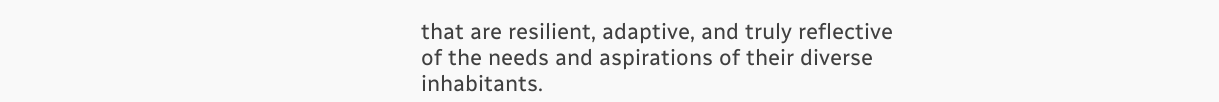that are resilient, adaptive, and truly reflective of the needs and aspirations of their diverse inhabitants.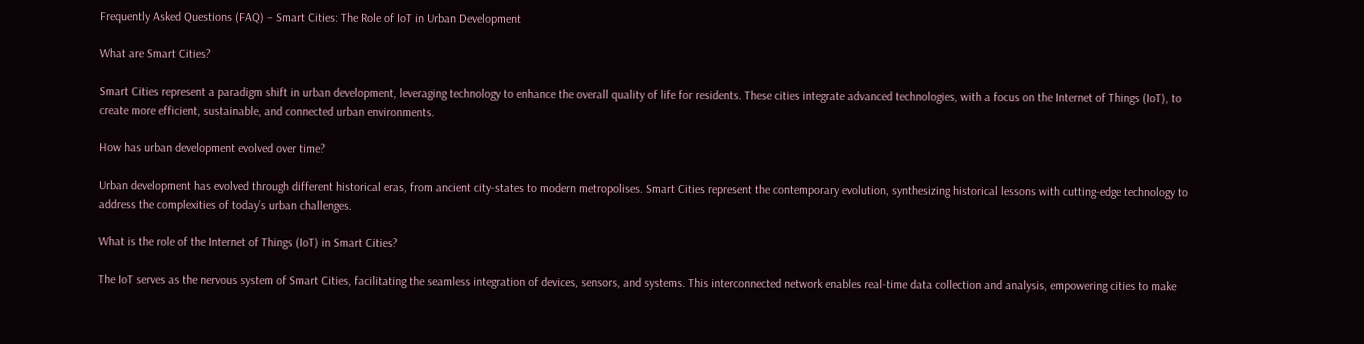Frequently Asked Questions (FAQ) – Smart Cities: The Role of IoT in Urban Development

What are Smart Cities?

Smart Cities represent a paradigm shift in urban development, leveraging technology to enhance the overall quality of life for residents. These cities integrate advanced technologies, with a focus on the Internet of Things (IoT), to create more efficient, sustainable, and connected urban environments.

How has urban development evolved over time?

Urban development has evolved through different historical eras, from ancient city-states to modern metropolises. Smart Cities represent the contemporary evolution, synthesizing historical lessons with cutting-edge technology to address the complexities of today’s urban challenges.

What is the role of the Internet of Things (IoT) in Smart Cities?

The IoT serves as the nervous system of Smart Cities, facilitating the seamless integration of devices, sensors, and systems. This interconnected network enables real-time data collection and analysis, empowering cities to make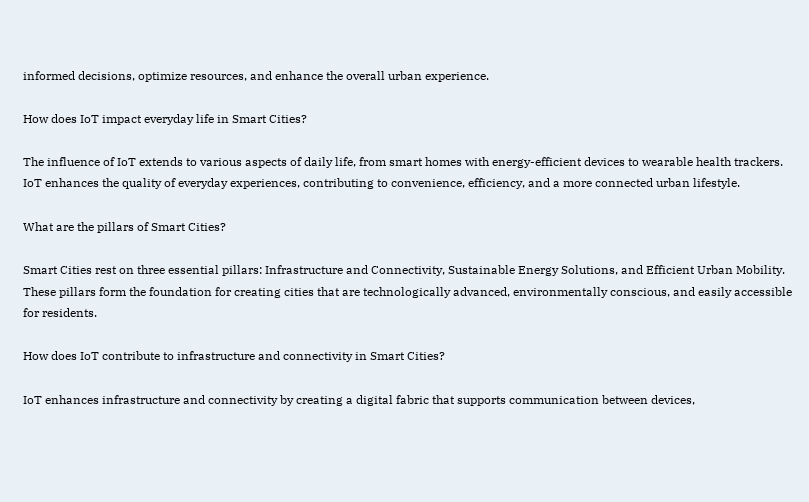informed decisions, optimize resources, and enhance the overall urban experience.

How does IoT impact everyday life in Smart Cities?

The influence of IoT extends to various aspects of daily life, from smart homes with energy-efficient devices to wearable health trackers. IoT enhances the quality of everyday experiences, contributing to convenience, efficiency, and a more connected urban lifestyle.

What are the pillars of Smart Cities?

Smart Cities rest on three essential pillars: Infrastructure and Connectivity, Sustainable Energy Solutions, and Efficient Urban Mobility. These pillars form the foundation for creating cities that are technologically advanced, environmentally conscious, and easily accessible for residents.

How does IoT contribute to infrastructure and connectivity in Smart Cities?

IoT enhances infrastructure and connectivity by creating a digital fabric that supports communication between devices,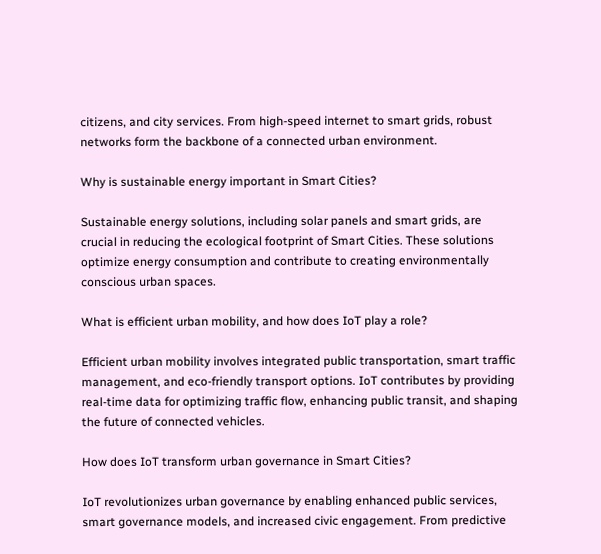citizens, and city services. From high-speed internet to smart grids, robust networks form the backbone of a connected urban environment.

Why is sustainable energy important in Smart Cities?

Sustainable energy solutions, including solar panels and smart grids, are crucial in reducing the ecological footprint of Smart Cities. These solutions optimize energy consumption and contribute to creating environmentally conscious urban spaces.

What is efficient urban mobility, and how does IoT play a role?

Efficient urban mobility involves integrated public transportation, smart traffic management, and eco-friendly transport options. IoT contributes by providing real-time data for optimizing traffic flow, enhancing public transit, and shaping the future of connected vehicles.

How does IoT transform urban governance in Smart Cities?

IoT revolutionizes urban governance by enabling enhanced public services, smart governance models, and increased civic engagement. From predictive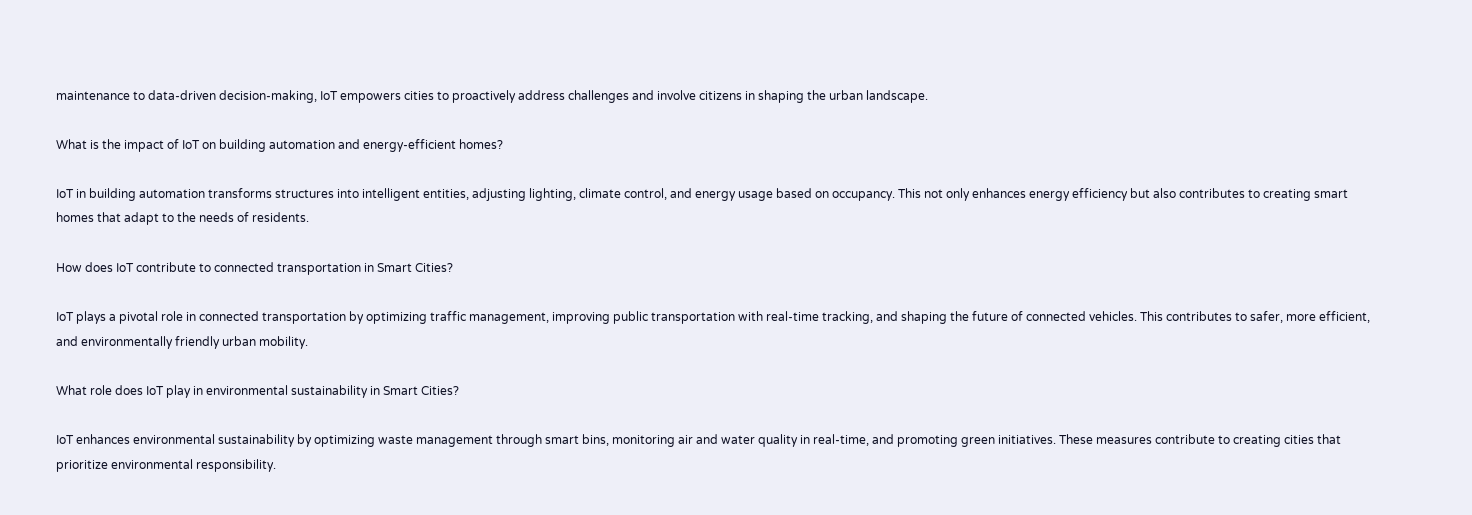maintenance to data-driven decision-making, IoT empowers cities to proactively address challenges and involve citizens in shaping the urban landscape.

What is the impact of IoT on building automation and energy-efficient homes?

IoT in building automation transforms structures into intelligent entities, adjusting lighting, climate control, and energy usage based on occupancy. This not only enhances energy efficiency but also contributes to creating smart homes that adapt to the needs of residents.

How does IoT contribute to connected transportation in Smart Cities?

IoT plays a pivotal role in connected transportation by optimizing traffic management, improving public transportation with real-time tracking, and shaping the future of connected vehicles. This contributes to safer, more efficient, and environmentally friendly urban mobility.

What role does IoT play in environmental sustainability in Smart Cities?

IoT enhances environmental sustainability by optimizing waste management through smart bins, monitoring air and water quality in real-time, and promoting green initiatives. These measures contribute to creating cities that prioritize environmental responsibility.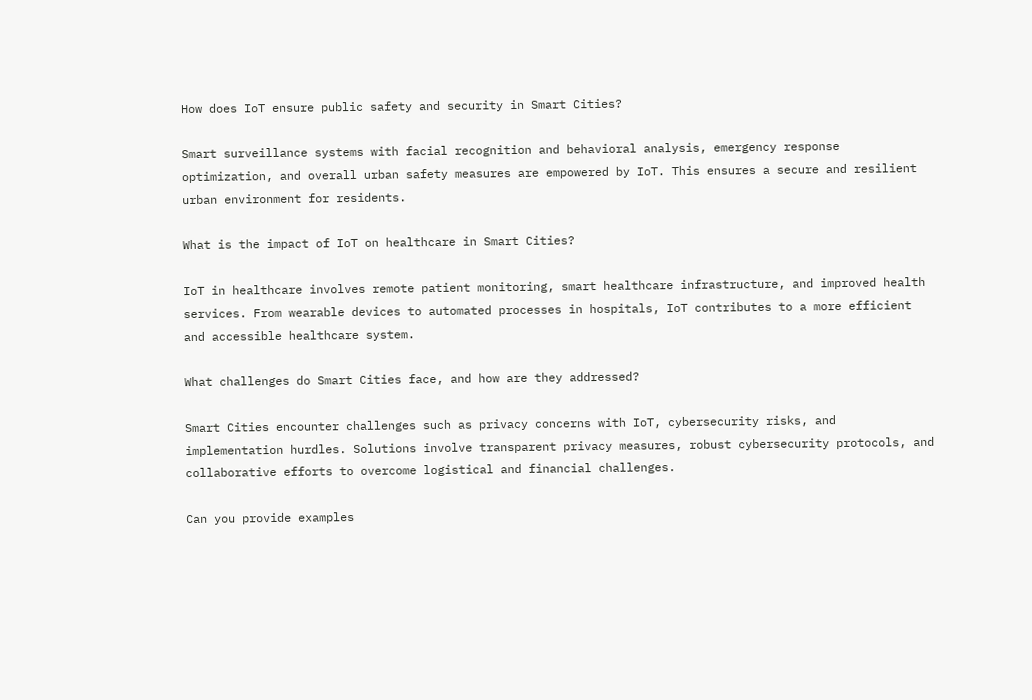How does IoT ensure public safety and security in Smart Cities?

Smart surveillance systems with facial recognition and behavioral analysis, emergency response optimization, and overall urban safety measures are empowered by IoT. This ensures a secure and resilient urban environment for residents.

What is the impact of IoT on healthcare in Smart Cities?

IoT in healthcare involves remote patient monitoring, smart healthcare infrastructure, and improved health services. From wearable devices to automated processes in hospitals, IoT contributes to a more efficient and accessible healthcare system.

What challenges do Smart Cities face, and how are they addressed?

Smart Cities encounter challenges such as privacy concerns with IoT, cybersecurity risks, and implementation hurdles. Solutions involve transparent privacy measures, robust cybersecurity protocols, and collaborative efforts to overcome logistical and financial challenges.

Can you provide examples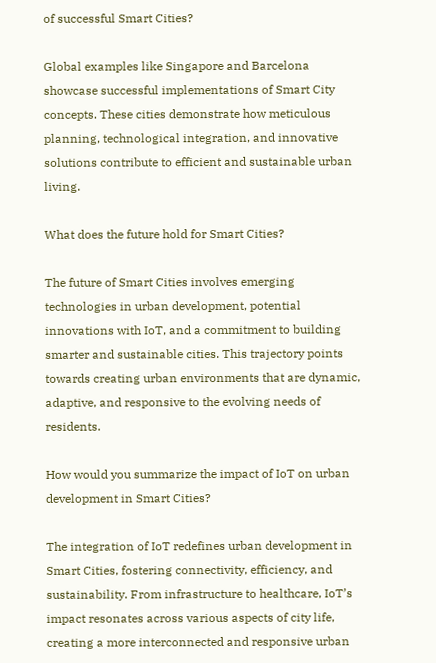of successful Smart Cities?

Global examples like Singapore and Barcelona showcase successful implementations of Smart City concepts. These cities demonstrate how meticulous planning, technological integration, and innovative solutions contribute to efficient and sustainable urban living.

What does the future hold for Smart Cities?

The future of Smart Cities involves emerging technologies in urban development, potential innovations with IoT, and a commitment to building smarter and sustainable cities. This trajectory points towards creating urban environments that are dynamic, adaptive, and responsive to the evolving needs of residents.

How would you summarize the impact of IoT on urban development in Smart Cities?

The integration of IoT redefines urban development in Smart Cities, fostering connectivity, efficiency, and sustainability. From infrastructure to healthcare, IoT’s impact resonates across various aspects of city life, creating a more interconnected and responsive urban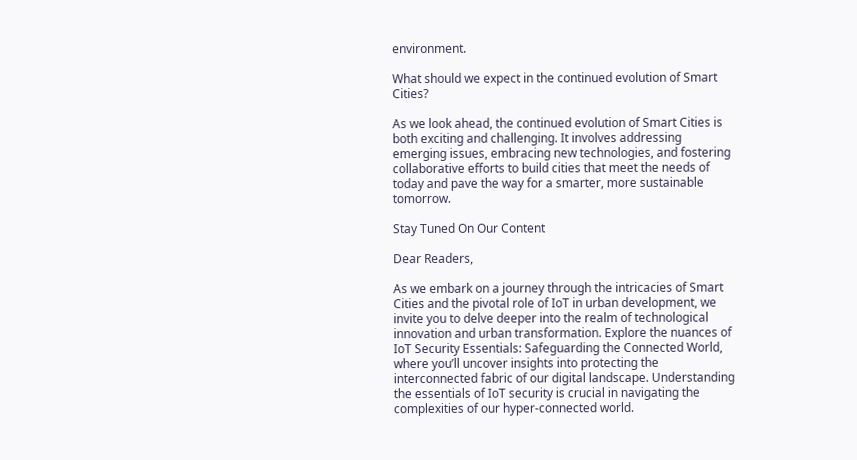environment.

What should we expect in the continued evolution of Smart Cities?

As we look ahead, the continued evolution of Smart Cities is both exciting and challenging. It involves addressing emerging issues, embracing new technologies, and fostering collaborative efforts to build cities that meet the needs of today and pave the way for a smarter, more sustainable tomorrow.

Stay Tuned On Our Content

Dear Readers,

As we embark on a journey through the intricacies of Smart Cities and the pivotal role of IoT in urban development, we invite you to delve deeper into the realm of technological innovation and urban transformation. Explore the nuances of IoT Security Essentials: Safeguarding the Connected World, where you’ll uncover insights into protecting the interconnected fabric of our digital landscape. Understanding the essentials of IoT security is crucial in navigating the complexities of our hyper-connected world.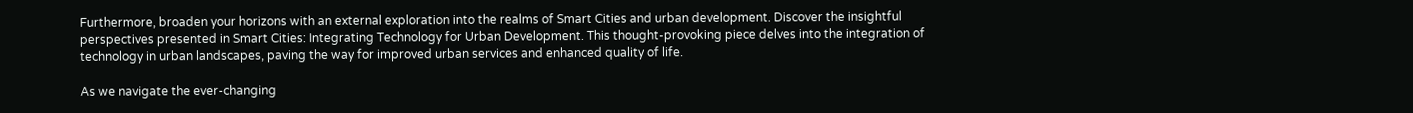Furthermore, broaden your horizons with an external exploration into the realms of Smart Cities and urban development. Discover the insightful perspectives presented in Smart Cities: Integrating Technology for Urban Development. This thought-provoking piece delves into the integration of technology in urban landscapes, paving the way for improved urban services and enhanced quality of life.

As we navigate the ever-changing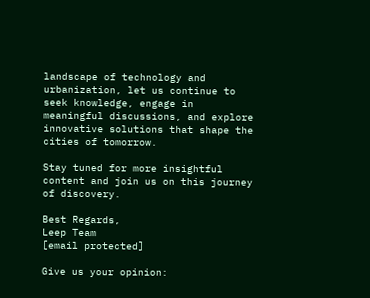landscape of technology and urbanization, let us continue to seek knowledge, engage in meaningful discussions, and explore innovative solutions that shape the cities of tomorrow.

Stay tuned for more insightful content and join us on this journey of discovery.

Best Regards,
Leep Team
[email protected]

Give us your opinion: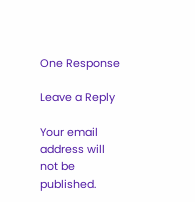One Response

Leave a Reply

Your email address will not be published.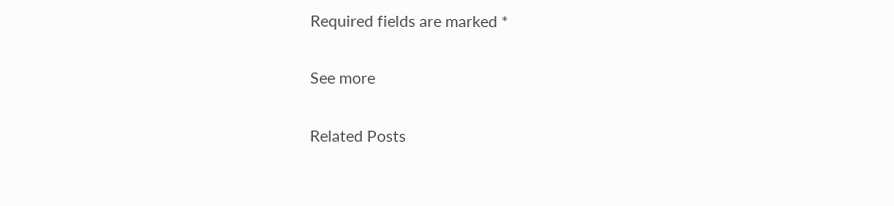Required fields are marked *

See more

Related Posts